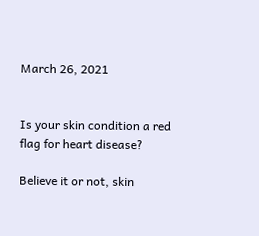March 26, 2021


Is your skin condition a red flag for heart disease?

Believe it or not, skin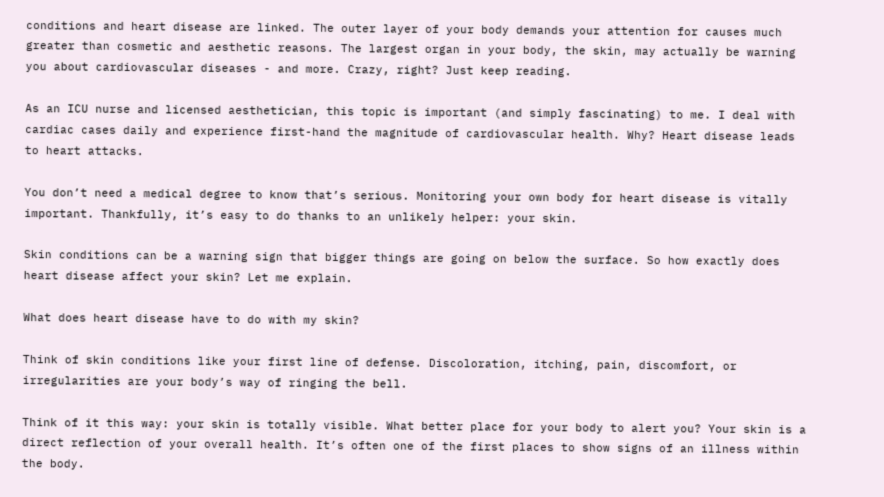conditions and heart disease are linked. The outer layer of your body demands your attention for causes much greater than cosmetic and aesthetic reasons. The largest organ in your body, the skin, may actually be warning you about cardiovascular diseases - and more. Crazy, right? Just keep reading.

As an ICU nurse and licensed aesthetician, this topic is important (and simply fascinating) to me. I deal with cardiac cases daily and experience first-hand the magnitude of cardiovascular health. Why? Heart disease leads to heart attacks.

You don’t need a medical degree to know that’s serious. Monitoring your own body for heart disease is vitally important. Thankfully, it’s easy to do thanks to an unlikely helper: your skin.

Skin conditions can be a warning sign that bigger things are going on below the surface. So how exactly does heart disease affect your skin? Let me explain.

What does heart disease have to do with my skin?

Think of skin conditions like your first line of defense. Discoloration, itching, pain, discomfort, or irregularities are your body’s way of ringing the bell.

Think of it this way: your skin is totally visible. What better place for your body to alert you? Your skin is a direct reflection of your overall health. It’s often one of the first places to show signs of an illness within the body.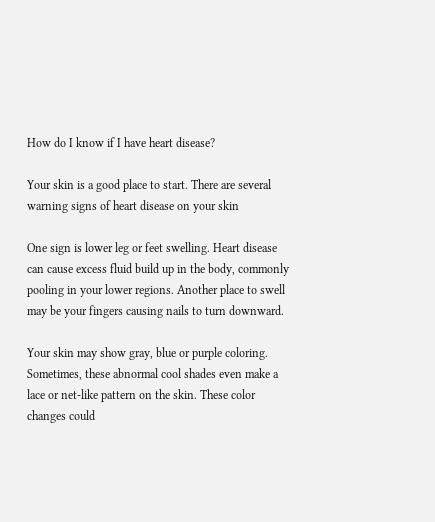How do I know if I have heart disease?

Your skin is a good place to start. There are several warning signs of heart disease on your skin

One sign is lower leg or feet swelling. Heart disease can cause excess fluid build up in the body, commonly pooling in your lower regions. Another place to swell may be your fingers causing nails to turn downward.

Your skin may show gray, blue or purple coloring. Sometimes, these abnormal cool shades even make a lace or net-like pattern on the skin. These color changes could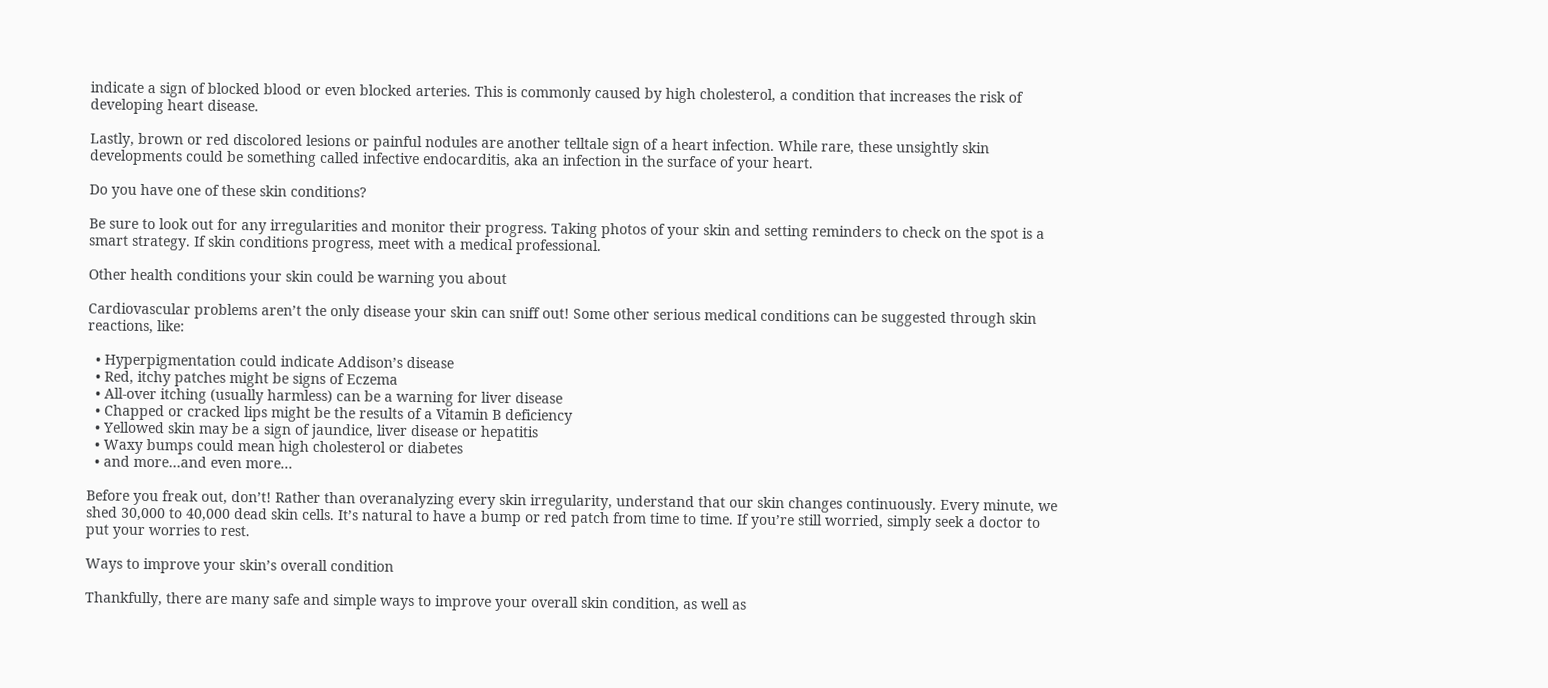indicate a sign of blocked blood or even blocked arteries. This is commonly caused by high cholesterol, a condition that increases the risk of developing heart disease.

Lastly, brown or red discolored lesions or painful nodules are another telltale sign of a heart infection. While rare, these unsightly skin developments could be something called infective endocarditis, aka an infection in the surface of your heart.

Do you have one of these skin conditions?

Be sure to look out for any irregularities and monitor their progress. Taking photos of your skin and setting reminders to check on the spot is a smart strategy. If skin conditions progress, meet with a medical professional.

Other health conditions your skin could be warning you about

Cardiovascular problems aren’t the only disease your skin can sniff out! Some other serious medical conditions can be suggested through skin reactions, like:

  • Hyperpigmentation could indicate Addison’s disease
  • Red, itchy patches might be signs of Eczema
  • All-over itching (usually harmless) can be a warning for liver disease
  • Chapped or cracked lips might be the results of a Vitamin B deficiency
  • Yellowed skin may be a sign of jaundice, liver disease or hepatitis
  • Waxy bumps could mean high cholesterol or diabetes
  • and more…and even more...

Before you freak out, don’t! Rather than overanalyzing every skin irregularity, understand that our skin changes continuously. Every minute, we shed 30,000 to 40,000 dead skin cells. It’s natural to have a bump or red patch from time to time. If you’re still worried, simply seek a doctor to put your worries to rest.

Ways to improve your skin’s overall condition

Thankfully, there are many safe and simple ways to improve your overall skin condition, as well as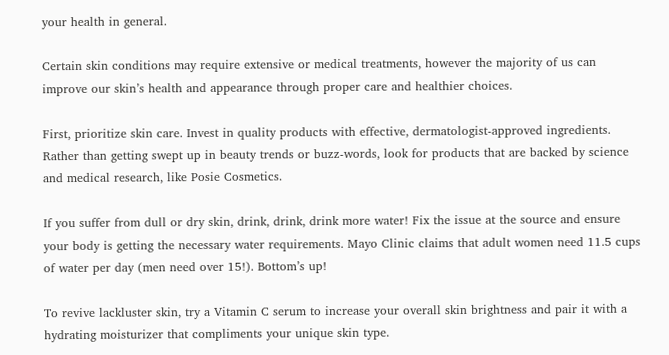your health in general.

Certain skin conditions may require extensive or medical treatments, however the majority of us can improve our skin’s health and appearance through proper care and healthier choices.

First, prioritize skin care. Invest in quality products with effective, dermatologist-approved ingredients. Rather than getting swept up in beauty trends or buzz-words, look for products that are backed by science and medical research, like Posie Cosmetics.

If you suffer from dull or dry skin, drink, drink, drink more water! Fix the issue at the source and ensure your body is getting the necessary water requirements. Mayo Clinic claims that adult women need 11.5 cups of water per day (men need over 15!). Bottom’s up!

To revive lackluster skin, try a Vitamin C serum to increase your overall skin brightness and pair it with a hydrating moisturizer that compliments your unique skin type.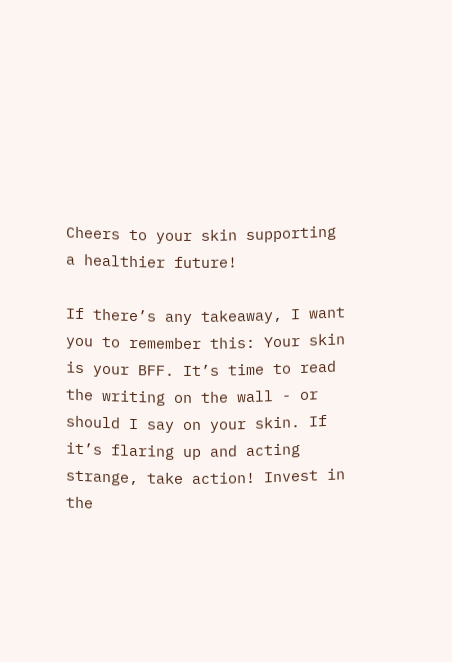Cheers to your skin supporting a healthier future!

If there’s any takeaway, I want you to remember this: Your skin is your BFF. It’s time to read the writing on the wall - or should I say on your skin. If it’s flaring up and acting strange, take action! Invest in the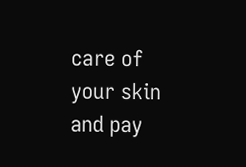care of your skin and pay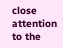close attention to the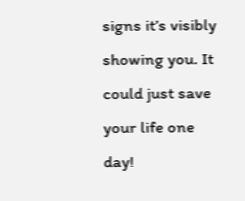signs it’s visibly showing you. It could just save your life one day!